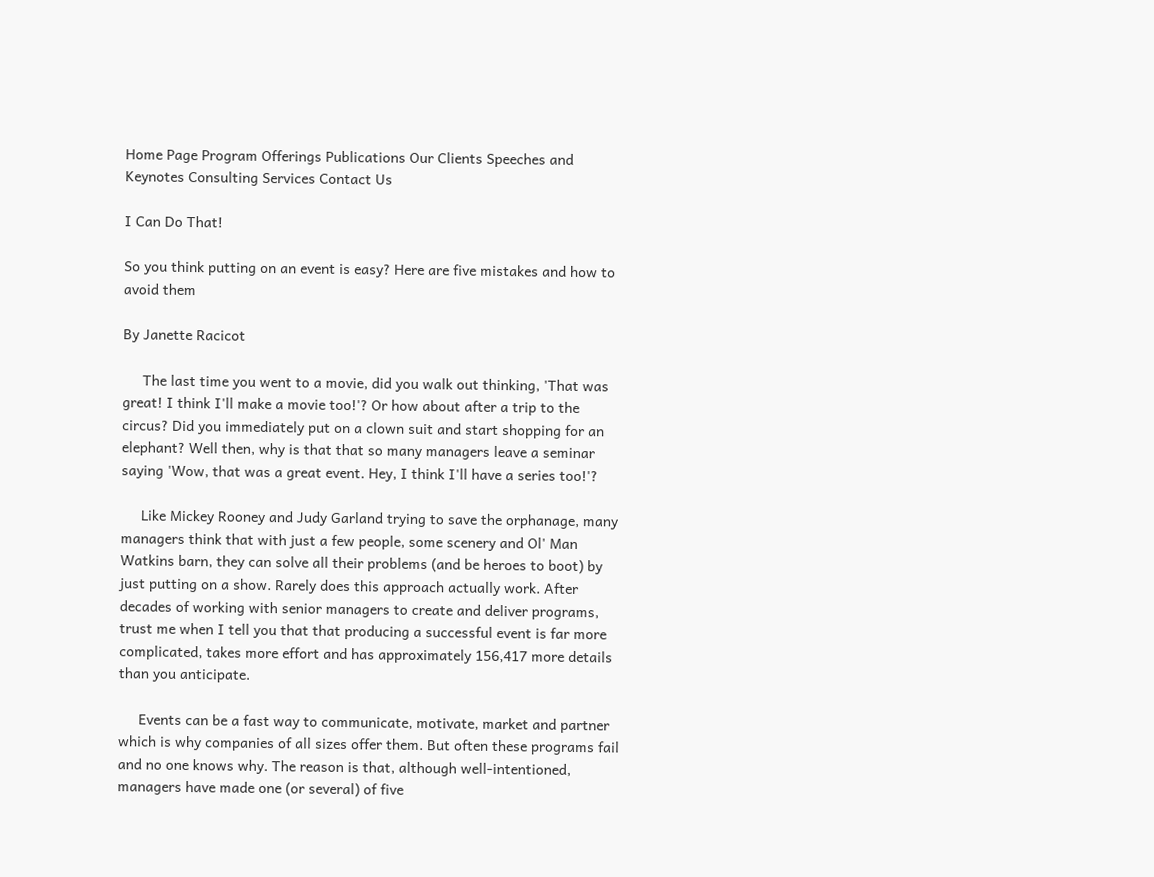Home Page Program Offerings Publications Our Clients Speeches and Keynotes Consulting Services Contact Us

I Can Do That!

So you think putting on an event is easy? Here are five mistakes and how to avoid them

By Janette Racicot

     The last time you went to a movie, did you walk out thinking, 'That was great! I think I'll make a movie too!'? Or how about after a trip to the circus? Did you immediately put on a clown suit and start shopping for an elephant? Well then, why is that that so many managers leave a seminar saying 'Wow, that was a great event. Hey, I think I'll have a series too!'?

     Like Mickey Rooney and Judy Garland trying to save the orphanage, many managers think that with just a few people, some scenery and Ol' Man Watkins barn, they can solve all their problems (and be heroes to boot) by just putting on a show. Rarely does this approach actually work. After decades of working with senior managers to create and deliver programs, trust me when I tell you that that producing a successful event is far more complicated, takes more effort and has approximately 156,417 more details than you anticipate.

     Events can be a fast way to communicate, motivate, market and partner which is why companies of all sizes offer them. But often these programs fail and no one knows why. The reason is that, although well-intentioned, managers have made one (or several) of five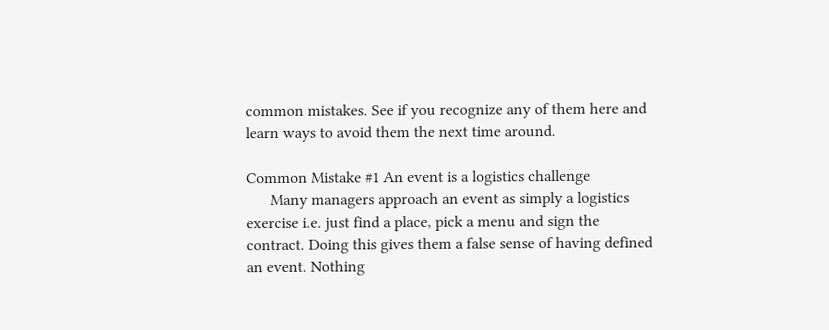common mistakes. See if you recognize any of them here and learn ways to avoid them the next time around.

Common Mistake #1 An event is a logistics challenge
      Many managers approach an event as simply a logistics exercise i.e. just find a place, pick a menu and sign the contract. Doing this gives them a false sense of having defined an event. Nothing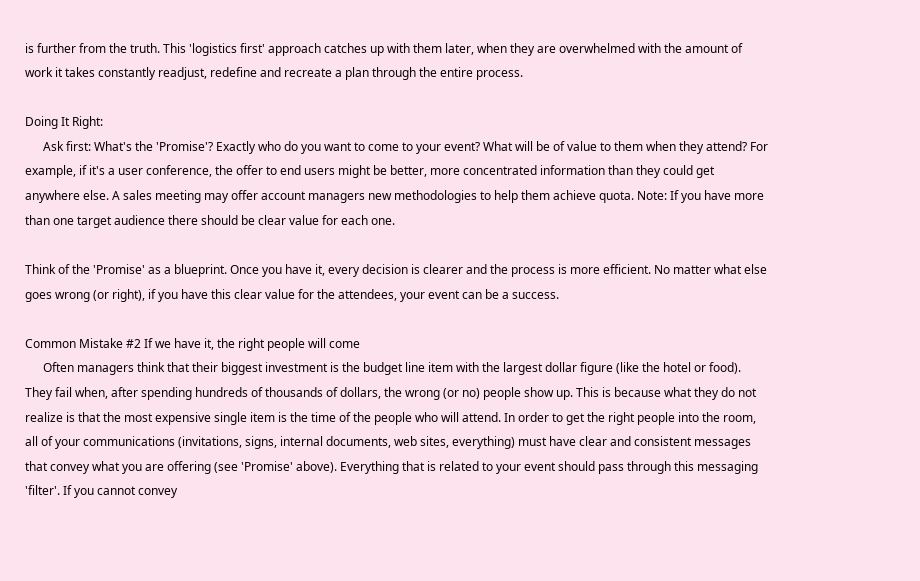is further from the truth. This 'logistics first' approach catches up with them later, when they are overwhelmed with the amount of work it takes constantly readjust, redefine and recreate a plan through the entire process.

Doing It Right:
      Ask first: What's the 'Promise'? Exactly who do you want to come to your event? What will be of value to them when they attend? For example, if it's a user conference, the offer to end users might be better, more concentrated information than they could get anywhere else. A sales meeting may offer account managers new methodologies to help them achieve quota. Note: If you have more than one target audience there should be clear value for each one.

Think of the 'Promise' as a blueprint. Once you have it, every decision is clearer and the process is more efficient. No matter what else goes wrong (or right), if you have this clear value for the attendees, your event can be a success.

Common Mistake #2 If we have it, the right people will come
      Often managers think that their biggest investment is the budget line item with the largest dollar figure (like the hotel or food). They fail when, after spending hundreds of thousands of dollars, the wrong (or no) people show up. This is because what they do not realize is that the most expensive single item is the time of the people who will attend. In order to get the right people into the room, all of your communications (invitations, signs, internal documents, web sites, everything) must have clear and consistent messages that convey what you are offering (see 'Promise' above). Everything that is related to your event should pass through this messaging 'filter'. If you cannot convey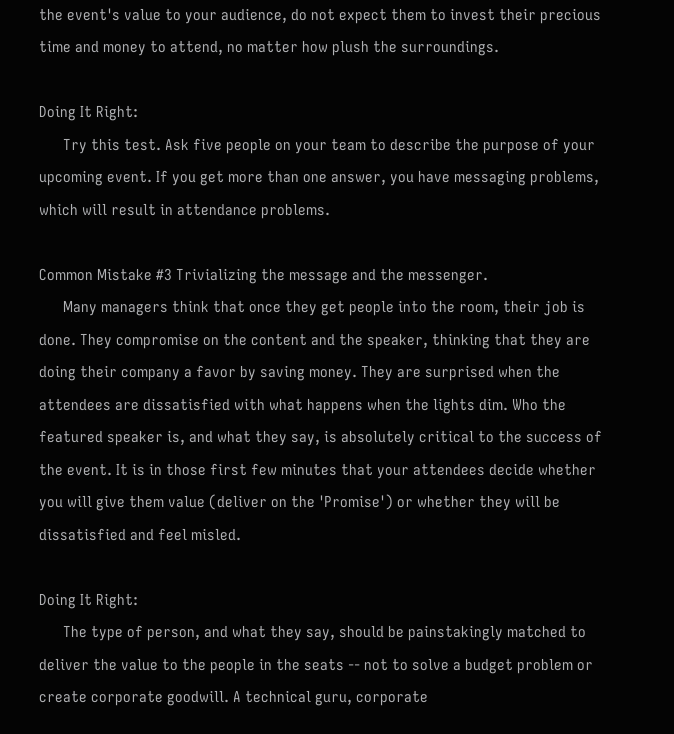the event's value to your audience, do not expect them to invest their precious time and money to attend, no matter how plush the surroundings.

Doing It Right:
      Try this test. Ask five people on your team to describe the purpose of your upcoming event. If you get more than one answer, you have messaging problems, which will result in attendance problems.

Common Mistake #3 Trivializing the message and the messenger.
      Many managers think that once they get people into the room, their job is done. They compromise on the content and the speaker, thinking that they are doing their company a favor by saving money. They are surprised when the attendees are dissatisfied with what happens when the lights dim. Who the featured speaker is, and what they say, is absolutely critical to the success of the event. It is in those first few minutes that your attendees decide whether you will give them value (deliver on the 'Promise') or whether they will be dissatisfied and feel misled.

Doing It Right:
      The type of person, and what they say, should be painstakingly matched to deliver the value to the people in the seats -- not to solve a budget problem or create corporate goodwill. A technical guru, corporate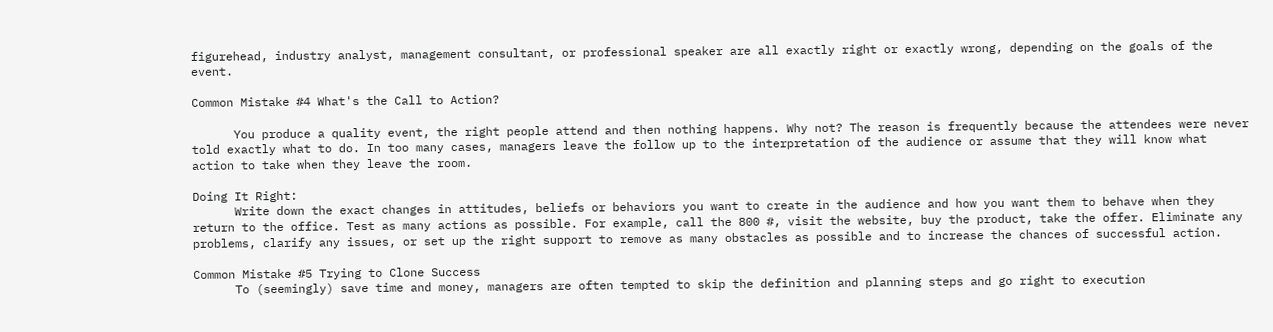figurehead, industry analyst, management consultant, or professional speaker are all exactly right or exactly wrong, depending on the goals of the event.

Common Mistake #4 What's the Call to Action?

      You produce a quality event, the right people attend and then nothing happens. Why not? The reason is frequently because the attendees were never told exactly what to do. In too many cases, managers leave the follow up to the interpretation of the audience or assume that they will know what action to take when they leave the room.

Doing It Right:
      Write down the exact changes in attitudes, beliefs or behaviors you want to create in the audience and how you want them to behave when they return to the office. Test as many actions as possible. For example, call the 800 #, visit the website, buy the product, take the offer. Eliminate any problems, clarify any issues, or set up the right support to remove as many obstacles as possible and to increase the chances of successful action.

Common Mistake #5 Trying to Clone Success
      To (seemingly) save time and money, managers are often tempted to skip the definition and planning steps and go right to execution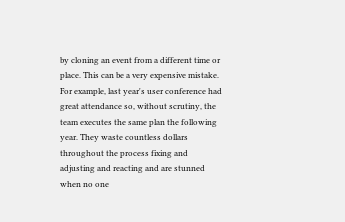by cloning an event from a different time or place. This can be a very expensive mistake. For example, last year's user conference had great attendance so, without scrutiny, the team executes the same plan the following year. They waste countless dollars throughout the process fixing and adjusting and reacting and are stunned when no one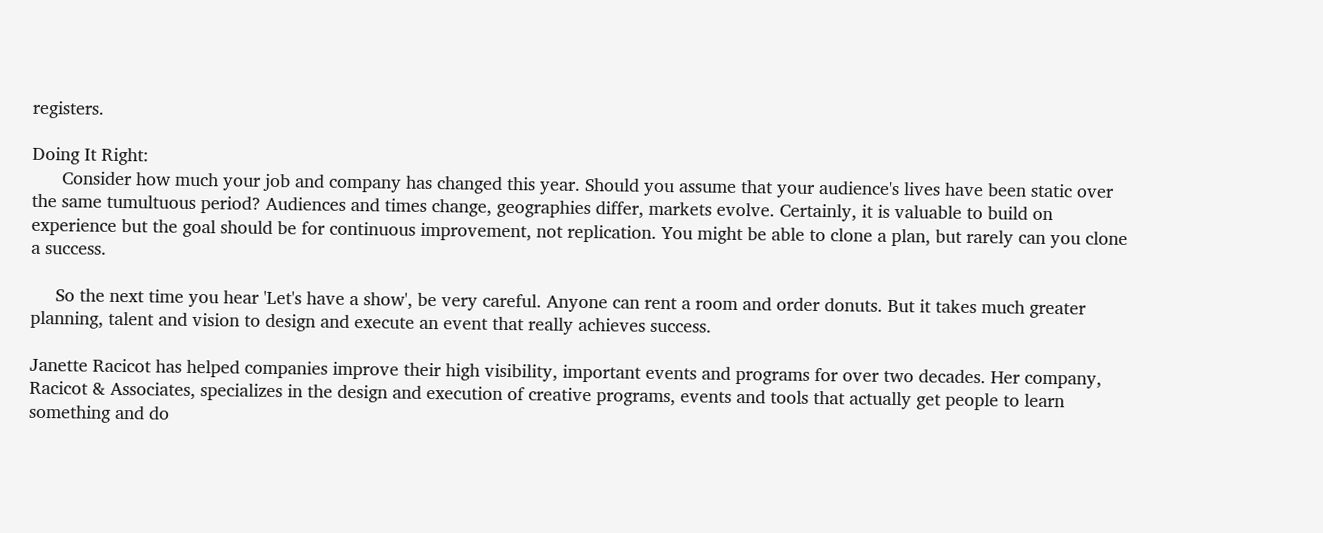registers.

Doing It Right:
      Consider how much your job and company has changed this year. Should you assume that your audience's lives have been static over the same tumultuous period? Audiences and times change, geographies differ, markets evolve. Certainly, it is valuable to build on experience but the goal should be for continuous improvement, not replication. You might be able to clone a plan, but rarely can you clone a success.

     So the next time you hear 'Let's have a show', be very careful. Anyone can rent a room and order donuts. But it takes much greater planning, talent and vision to design and execute an event that really achieves success.

Janette Racicot has helped companies improve their high visibility, important events and programs for over two decades. Her company, Racicot & Associates, specializes in the design and execution of creative programs, events and tools that actually get people to learn something and do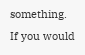something. If you would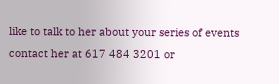like to talk to her about your series of events contact her at 617 484 3201 or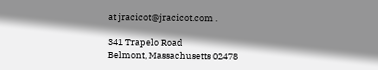at jracicot@jracicot.com .

341 Trapelo Road
Belmont, Massachusetts 02478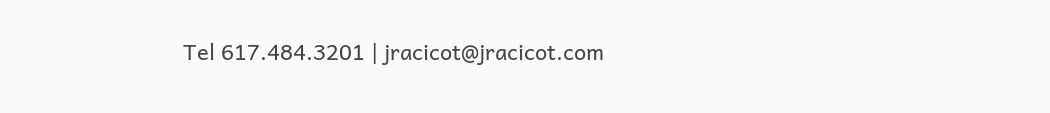Tel 617.484.3201 | jracicot@jracicot.com